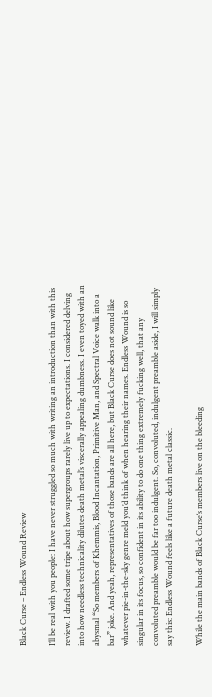Black Curse – Endless Wound Review

I’ll be real with you people: I have never struggled so much with writing an introduction than with this review. I drafted some tripe about how supergroups rarely live up to expectations. I considered delving into how needless technicality dilutes death metal’s viscerally appealing dumbness. I even toyed with an abysmal “So members of Khemmis, Blood Incantation, Primitive Man, and Spectral Voice walk into a bar” joke. And yeah, representatives of those bands are all here, but Black Curse does not sound like whatever pie-in-the-sky genre meld you’d think of when hearing their names. Endless Wound is so singular in its focus, so confident in its ability to do one thing extremely fucking well, that any convoluted preamble would be far too indulgent. So, convoluted, indulgent preamble aside, I will simply say this: Endless Wound feels like a future death metal classic.

While the main bands of Black Curse‘s members live on the bleeding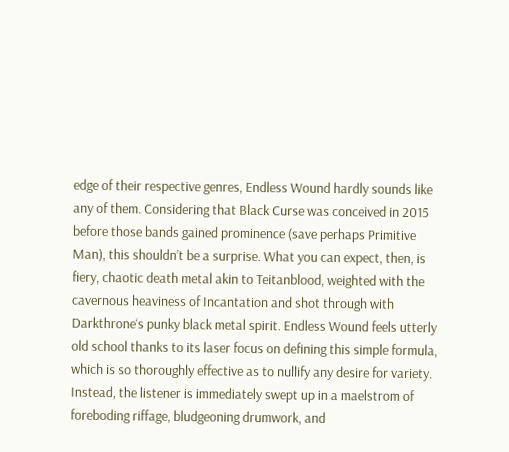edge of their respective genres, Endless Wound hardly sounds like any of them. Considering that Black Curse was conceived in 2015 before those bands gained prominence (save perhaps Primitive Man), this shouldn’t be a surprise. What you can expect, then, is fiery, chaotic death metal akin to Teitanblood, weighted with the cavernous heaviness of Incantation and shot through with Darkthrone‘s punky black metal spirit. Endless Wound feels utterly old school thanks to its laser focus on defining this simple formula, which is so thoroughly effective as to nullify any desire for variety. Instead, the listener is immediately swept up in a maelstrom of foreboding riffage, bludgeoning drumwork, and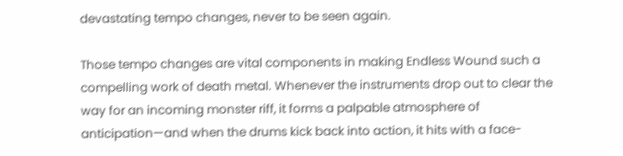devastating tempo changes, never to be seen again.

Those tempo changes are vital components in making Endless Wound such a compelling work of death metal. Whenever the instruments drop out to clear the way for an incoming monster riff, it forms a palpable atmosphere of anticipation—and when the drums kick back into action, it hits with a face-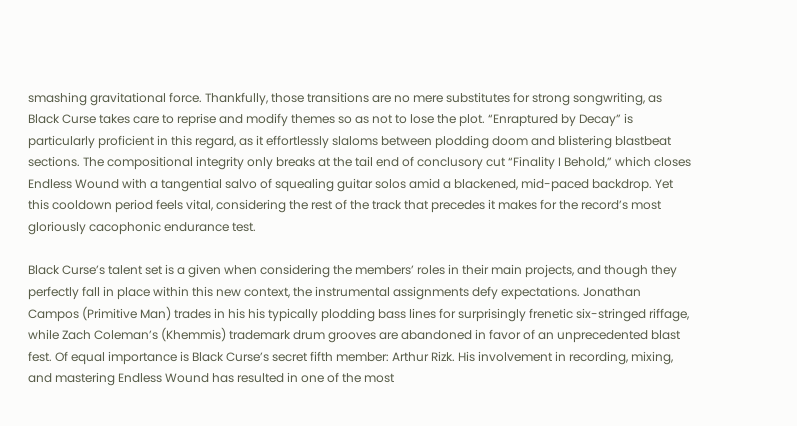smashing gravitational force. Thankfully, those transitions are no mere substitutes for strong songwriting, as Black Curse takes care to reprise and modify themes so as not to lose the plot. “Enraptured by Decay” is particularly proficient in this regard, as it effortlessly slaloms between plodding doom and blistering blastbeat sections. The compositional integrity only breaks at the tail end of conclusory cut “Finality I Behold,” which closes Endless Wound with a tangential salvo of squealing guitar solos amid a blackened, mid-paced backdrop. Yet this cooldown period feels vital, considering the rest of the track that precedes it makes for the record’s most gloriously cacophonic endurance test.

Black Curse’s talent set is a given when considering the members’ roles in their main projects, and though they perfectly fall in place within this new context, the instrumental assignments defy expectations. Jonathan Campos (Primitive Man) trades in his his typically plodding bass lines for surprisingly frenetic six-stringed riffage, while Zach Coleman’s (Khemmis) trademark drum grooves are abandoned in favor of an unprecedented blast fest. Of equal importance is Black Curse’s secret fifth member: Arthur Rizk. His involvement in recording, mixing, and mastering Endless Wound has resulted in one of the most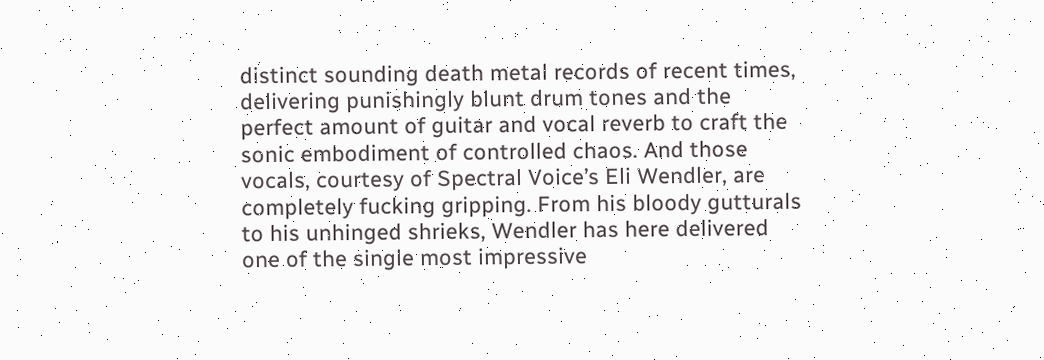distinct sounding death metal records of recent times, delivering punishingly blunt drum tones and the perfect amount of guitar and vocal reverb to craft the sonic embodiment of controlled chaos. And those vocals, courtesy of Spectral Voice’s Eli Wendler, are completely fucking gripping. From his bloody gutturals to his unhinged shrieks, Wendler has here delivered one of the single most impressive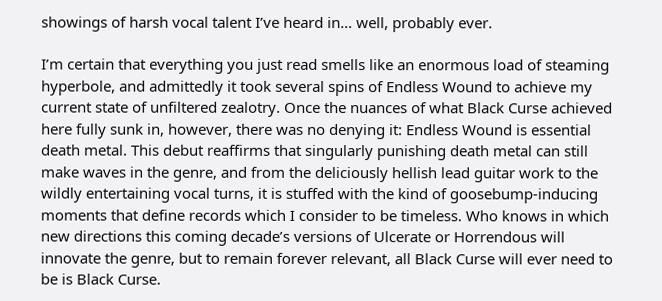showings of harsh vocal talent I’ve heard in… well, probably ever.

I’m certain that everything you just read smells like an enormous load of steaming hyperbole, and admittedly it took several spins of Endless Wound to achieve my current state of unfiltered zealotry. Once the nuances of what Black Curse achieved here fully sunk in, however, there was no denying it: Endless Wound is essential death metal. This debut reaffirms that singularly punishing death metal can still make waves in the genre, and from the deliciously hellish lead guitar work to the wildly entertaining vocal turns, it is stuffed with the kind of goosebump-inducing moments that define records which I consider to be timeless. Who knows in which new directions this coming decade’s versions of Ulcerate or Horrendous will innovate the genre, but to remain forever relevant, all Black Curse will ever need to be is Black Curse.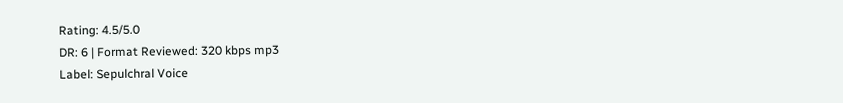Rating: 4.5/5.0
DR: 6 | Format Reviewed: 320 kbps mp3
Label: Sepulchral Voice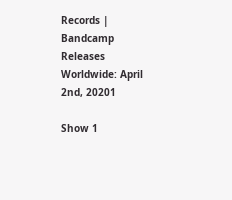Records | Bandcamp
Releases Worldwide: April 2nd, 20201

Show 1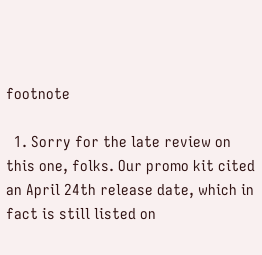footnote

  1. Sorry for the late review on this one, folks. Our promo kit cited an April 24th release date, which in fact is still listed on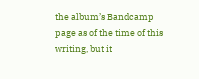the album’s Bandcamp page as of the time of this writing, but it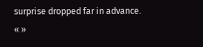surprise dropped far in advance.
« »